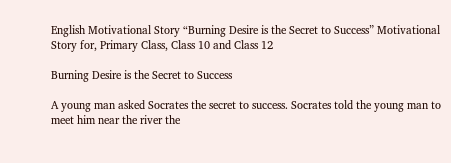English Motivational Story “Burning Desire is the Secret to Success” Motivational Story for, Primary Class, Class 10 and Class 12

Burning Desire is the Secret to Success

A young man asked Socrates the secret to success. Socrates told the young man to meet him near the river the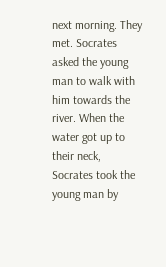next morning. They met. Socrates asked the young man to walk with him towards the river. When the water got up to their neck, Socrates took the young man by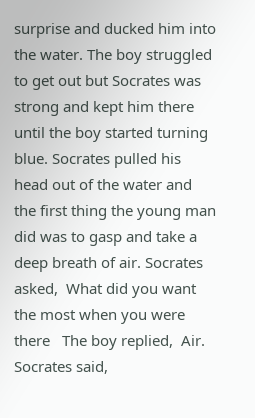surprise and ducked him into the water. The boy struggled to get out but Socrates was strong and kept him there until the boy started turning blue. Socrates pulled his head out of the water and the first thing the young man did was to gasp and take a deep breath of air. Socrates asked,  What did you want the most when you were there   The boy replied,  Air.  Socrates said,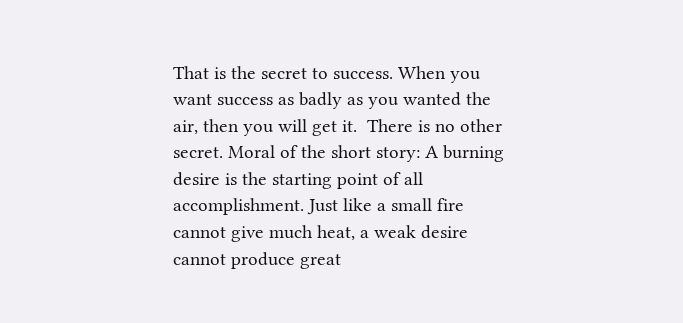That is the secret to success. When you want success as badly as you wanted the air, then you will get it.  There is no other secret. Moral of the short story: A burning desire is the starting point of all accomplishment. Just like a small fire cannot give much heat, a weak desire cannot produce great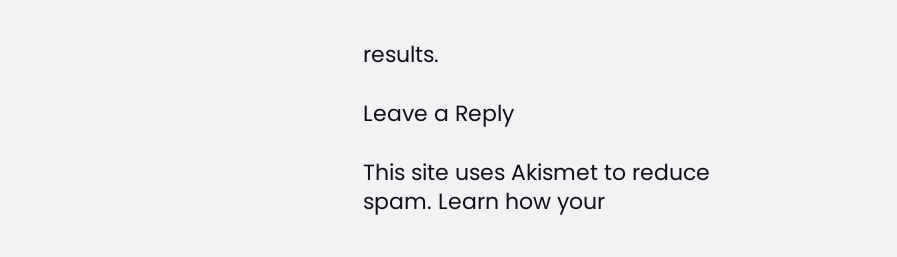results.

Leave a Reply

This site uses Akismet to reduce spam. Learn how your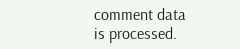comment data is processed.